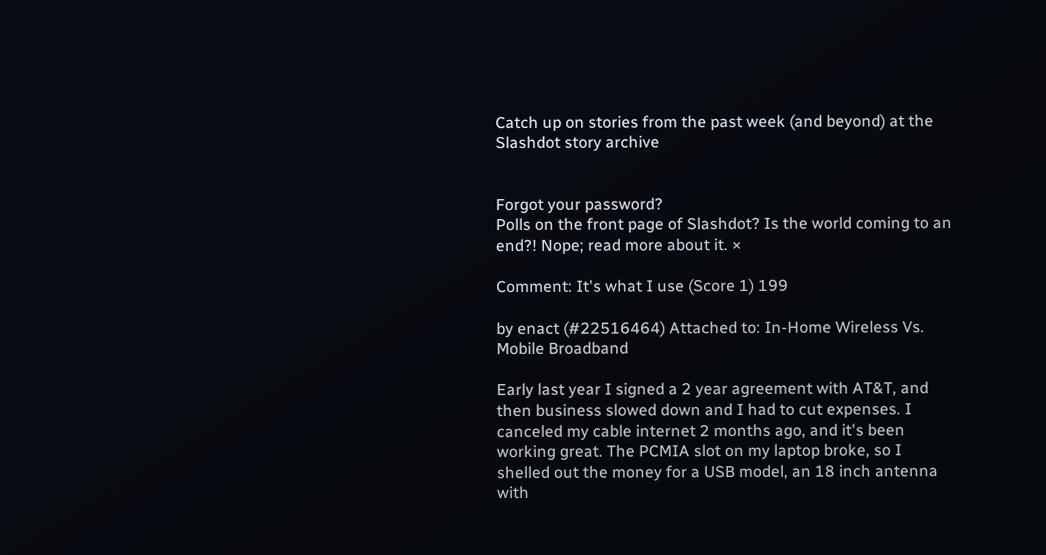Catch up on stories from the past week (and beyond) at the Slashdot story archive


Forgot your password?
Polls on the front page of Slashdot? Is the world coming to an end?! Nope; read more about it. ×

Comment: It's what I use (Score 1) 199

by enact (#22516464) Attached to: In-Home Wireless Vs. Mobile Broadband

Early last year I signed a 2 year agreement with AT&T, and then business slowed down and I had to cut expenses. I canceled my cable internet 2 months ago, and it's been working great. The PCMIA slot on my laptop broke, so I shelled out the money for a USB model, an 18 inch antenna with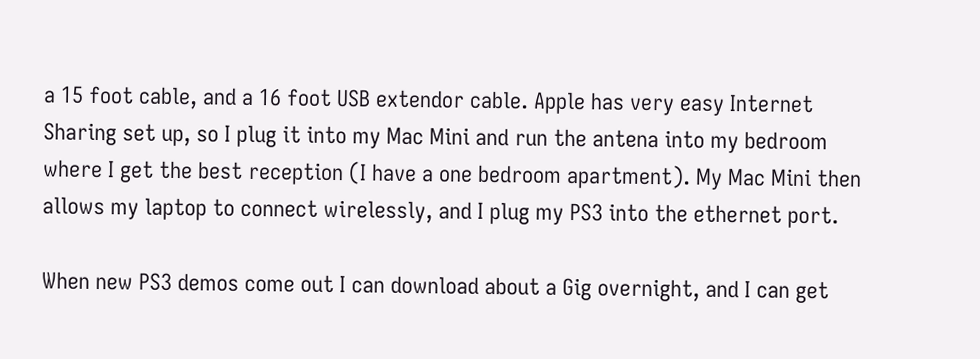a 15 foot cable, and a 16 foot USB extendor cable. Apple has very easy Internet Sharing set up, so I plug it into my Mac Mini and run the antena into my bedroom where I get the best reception (I have a one bedroom apartment). My Mac Mini then allows my laptop to connect wirelessly, and I plug my PS3 into the ethernet port.

When new PS3 demos come out I can download about a Gig overnight, and I can get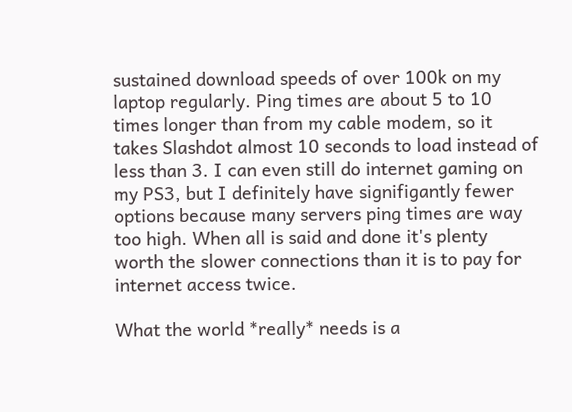sustained download speeds of over 100k on my laptop regularly. Ping times are about 5 to 10 times longer than from my cable modem, so it takes Slashdot almost 10 seconds to load instead of less than 3. I can even still do internet gaming on my PS3, but I definitely have signifigantly fewer options because many servers ping times are way too high. When all is said and done it's plenty worth the slower connections than it is to pay for internet access twice.

What the world *really* needs is a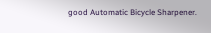good Automatic Bicycle Sharpener.